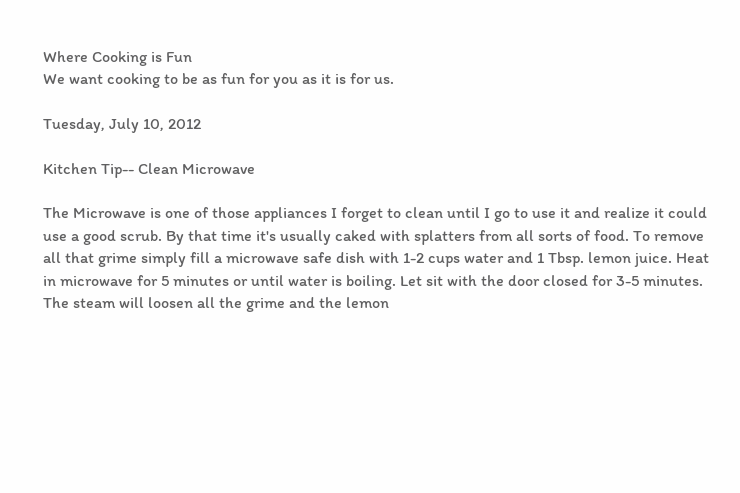Where Cooking is Fun
We want cooking to be as fun for you as it is for us.

Tuesday, July 10, 2012

Kitchen Tip-- Clean Microwave

The Microwave is one of those appliances I forget to clean until I go to use it and realize it could use a good scrub. By that time it's usually caked with splatters from all sorts of food. To remove all that grime simply fill a microwave safe dish with 1-2 cups water and 1 Tbsp. lemon juice. Heat in microwave for 5 minutes or until water is boiling. Let sit with the door closed for 3-5 minutes. The steam will loosen all the grime and the lemon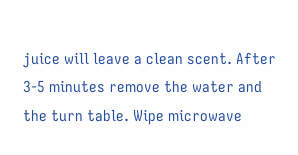juice will leave a clean scent. After 3-5 minutes remove the water and the turn table. Wipe microwave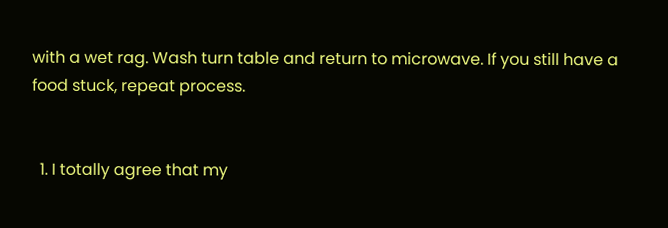with a wet rag. Wash turn table and return to microwave. If you still have a food stuck, repeat process.


  1. I totally agree that my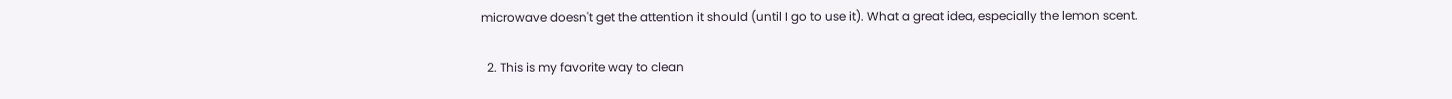microwave doesn't get the attention it should (until I go to use it). What a great idea, especially the lemon scent.

  2. This is my favorite way to clean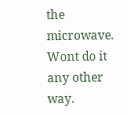the microwave. Wont do it any other way.